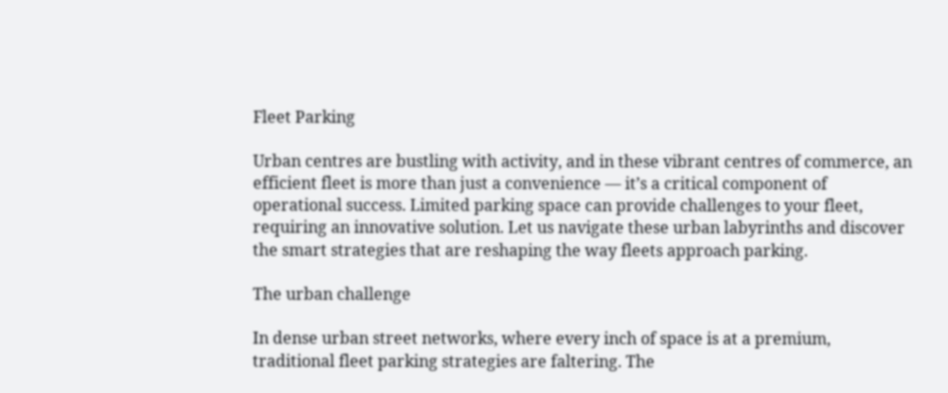Fleet Parking

Urban centres are bustling with activity, and in these vibrant centres of commerce, an efficient fleet is more than just a convenience — it’s a critical component of operational success. Limited parking space can provide challenges to your fleet, requiring an innovative solution. Let us navigate these urban labyrinths and discover the smart strategies that are reshaping the way fleets approach parking.

The urban challenge

In dense urban street networks, where every inch of space is at a premium, traditional fleet parking strategies are faltering. The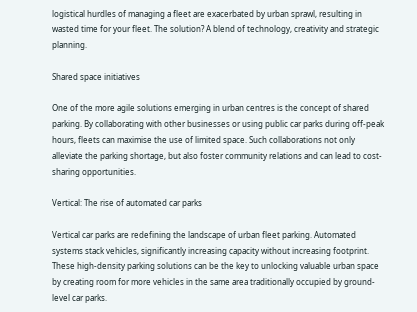logistical hurdles of managing a fleet are exacerbated by urban sprawl, resulting in wasted time for your fleet. The solution? A blend of technology, creativity and strategic planning.

Shared space initiatives

One of the more agile solutions emerging in urban centres is the concept of shared parking. By collaborating with other businesses or using public car parks during off-peak hours, fleets can maximise the use of limited space. Such collaborations not only alleviate the parking shortage, but also foster community relations and can lead to cost-sharing opportunities.

Vertical: The rise of automated car parks

Vertical car parks are redefining the landscape of urban fleet parking. Automated systems stack vehicles, significantly increasing capacity without increasing footprint. These high-density parking solutions can be the key to unlocking valuable urban space by creating room for more vehicles in the same area traditionally occupied by ground-level car parks.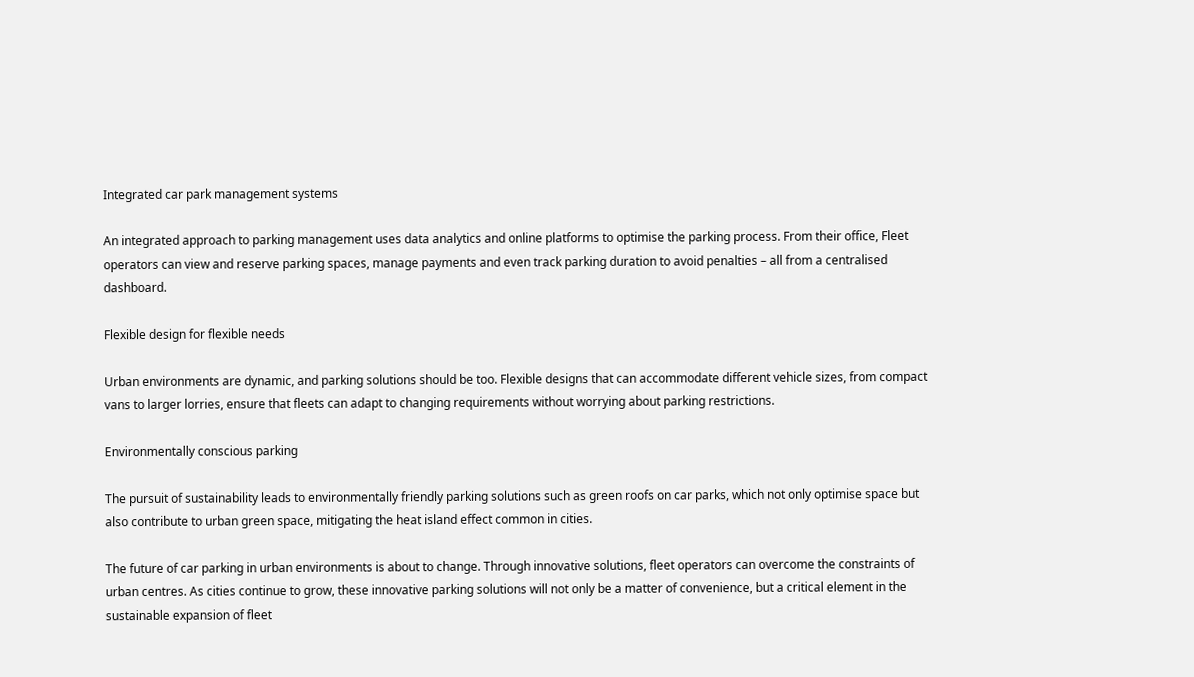Integrated car park management systems

An integrated approach to parking management uses data analytics and online platforms to optimise the parking process. From their office, Fleet operators can view and reserve parking spaces, manage payments and even track parking duration to avoid penalties – all from a centralised dashboard.

Flexible design for flexible needs

Urban environments are dynamic, and parking solutions should be too. Flexible designs that can accommodate different vehicle sizes, from compact vans to larger lorries, ensure that fleets can adapt to changing requirements without worrying about parking restrictions.

Environmentally conscious parking

The pursuit of sustainability leads to environmentally friendly parking solutions such as green roofs on car parks, which not only optimise space but also contribute to urban green space, mitigating the heat island effect common in cities.

The future of car parking in urban environments is about to change. Through innovative solutions, fleet operators can overcome the constraints of urban centres. As cities continue to grow, these innovative parking solutions will not only be a matter of convenience, but a critical element in the sustainable expansion of fleet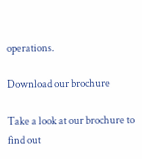operations.

Download our brochure

Take a look at our brochure to find out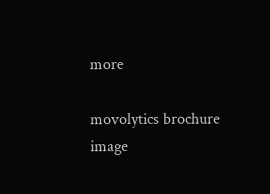more

movolytics brochure image